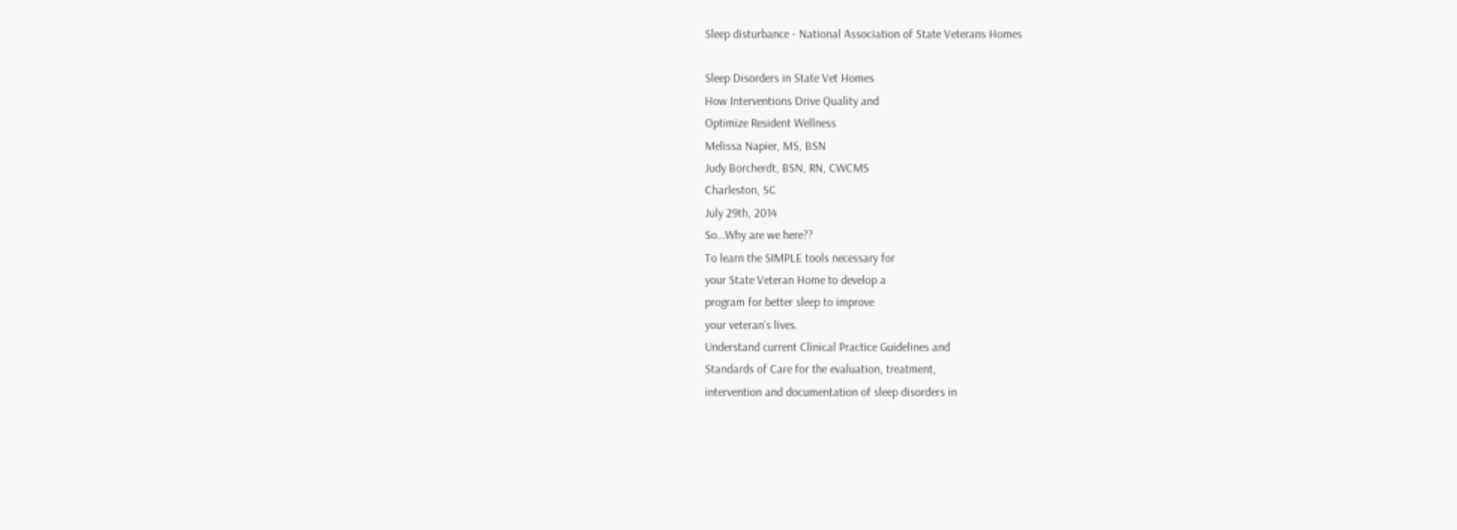Sleep disturbance - National Association of State Veterans Homes

Sleep Disorders in State Vet Homes
How Interventions Drive Quality and
Optimize Resident Wellness
Melissa Napier, MS, BSN
Judy Borcherdt, BSN, RN, CWCMS
Charleston, SC
July 29th, 2014
So…Why are we here??
To learn the SIMPLE tools necessary for
your State Veteran Home to develop a
program for better sleep to improve
your veteran’s lives.
Understand current Clinical Practice Guidelines and
Standards of Care for the evaluation, treatment,
intervention and documentation of sleep disorders in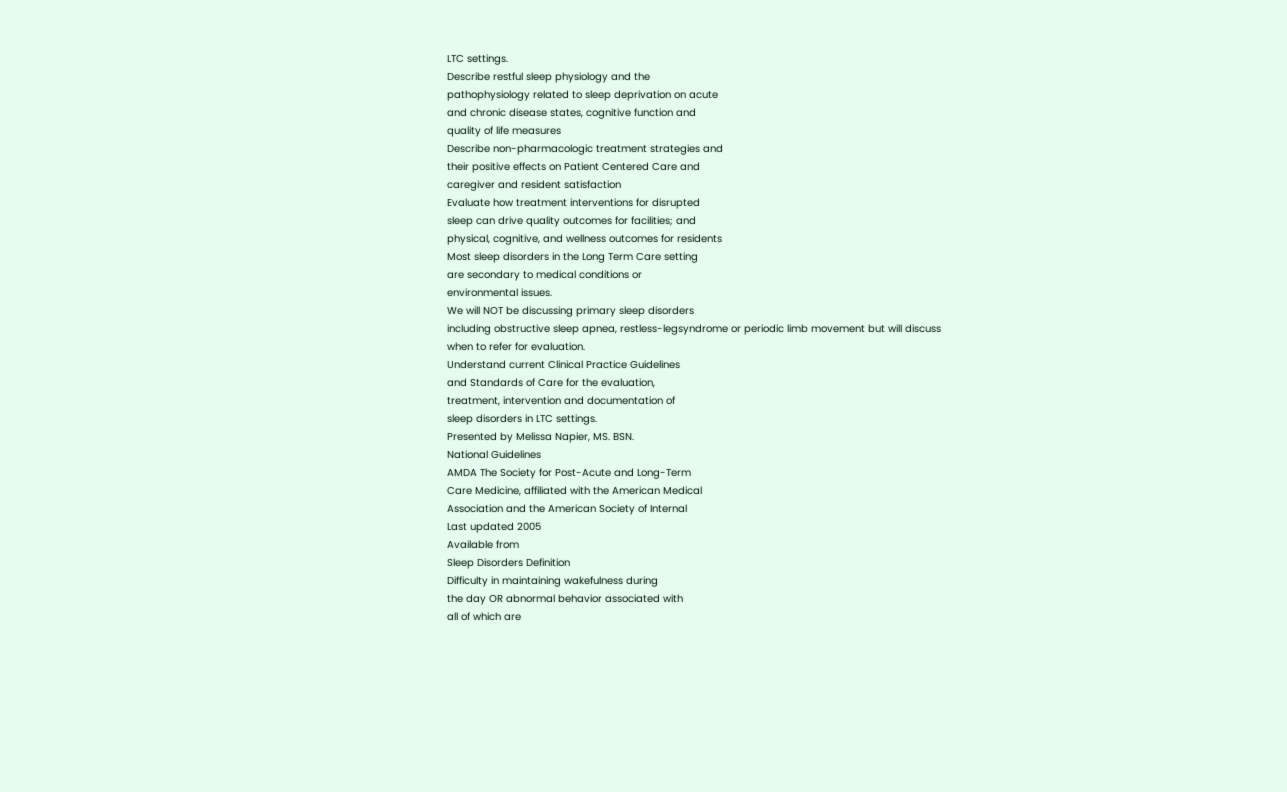LTC settings.
Describe restful sleep physiology and the
pathophysiology related to sleep deprivation on acute
and chronic disease states, cognitive function and
quality of life measures
Describe non-pharmacologic treatment strategies and
their positive effects on Patient Centered Care and
caregiver and resident satisfaction
Evaluate how treatment interventions for disrupted
sleep can drive quality outcomes for facilities; and
physical, cognitive, and wellness outcomes for residents
Most sleep disorders in the Long Term Care setting
are secondary to medical conditions or
environmental issues.
We will NOT be discussing primary sleep disorders
including obstructive sleep apnea, restless-legsyndrome or periodic limb movement but will discuss
when to refer for evaluation.
Understand current Clinical Practice Guidelines
and Standards of Care for the evaluation,
treatment, intervention and documentation of
sleep disorders in LTC settings.
Presented by Melissa Napier, MS. BSN.
National Guidelines
AMDA The Society for Post-Acute and Long-Term
Care Medicine, affiliated with the American Medical
Association and the American Society of Internal
Last updated 2005
Available from
Sleep Disorders Definition
Difficulty in maintaining wakefulness during
the day OR abnormal behavior associated with
all of which are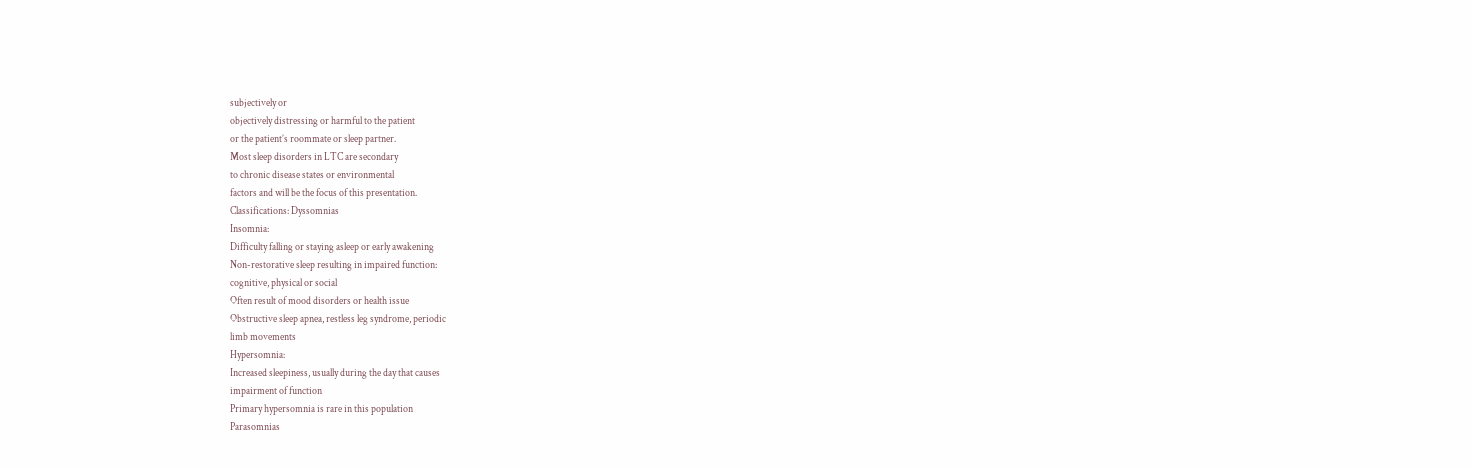subjectively or
objectively distressing or harmful to the patient
or the patient’s roommate or sleep partner.
Most sleep disorders in LTC are secondary
to chronic disease states or environmental
factors and will be the focus of this presentation.
Classifications: Dyssomnias
Insomnia:
Difficulty falling or staying asleep or early awakening
Non-restorative sleep resulting in impaired function:
cognitive, physical or social
Often result of mood disorders or health issue
Obstructive sleep apnea, restless leg syndrome, periodic
limb movements
Hypersomnia:
Increased sleepiness, usually during the day that causes
impairment of function
Primary hypersomnia is rare in this population
Parasomnias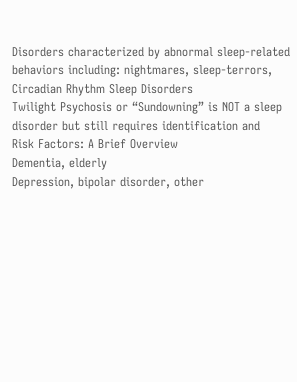Disorders characterized by abnormal sleep-related
behaviors including: nightmares, sleep-terrors,
Circadian Rhythm Sleep Disorders
Twilight Psychosis or “Sundowning” is NOT a sleep
disorder but still requires identification and
Risk Factors: A Brief Overview
Dementia, elderly
Depression, bipolar disorder, other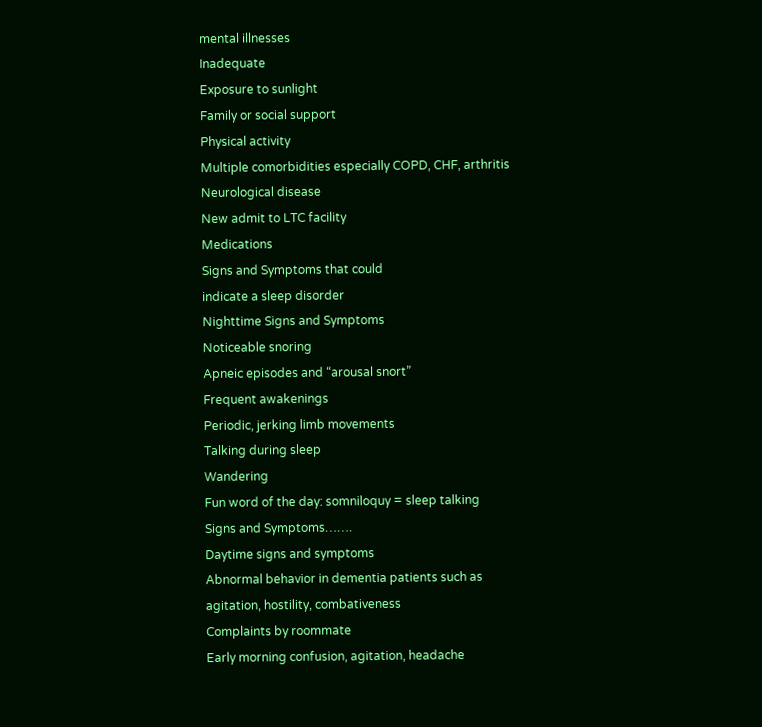mental illnesses
Inadequate
Exposure to sunlight
Family or social support
Physical activity
Multiple comorbidities especially COPD, CHF, arthritis
Neurological disease
New admit to LTC facility
Medications
Signs and Symptoms that could
indicate a sleep disorder
Nighttime Signs and Symptoms
Noticeable snoring
Apneic episodes and “arousal snort”
Frequent awakenings
Periodic, jerking limb movements
Talking during sleep
Wandering
Fun word of the day: somniloquy = sleep talking
Signs and Symptoms…….
Daytime signs and symptoms
Abnormal behavior in dementia patients such as
agitation, hostility, combativeness
Complaints by roommate
Early morning confusion, agitation, headache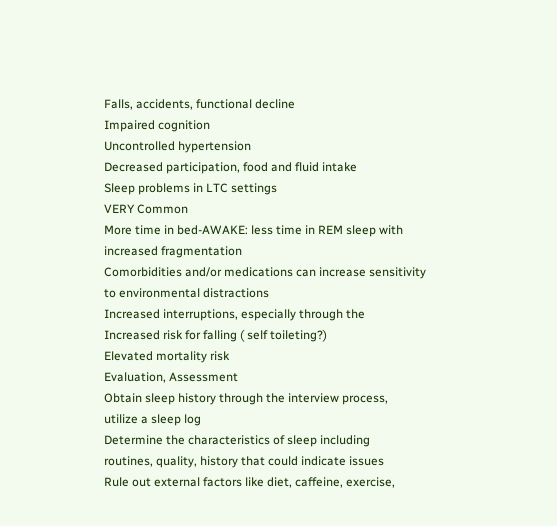Falls, accidents, functional decline
Impaired cognition
Uncontrolled hypertension
Decreased participation, food and fluid intake
Sleep problems in LTC settings
VERY Common
More time in bed-AWAKE: less time in REM sleep with
increased fragmentation
Comorbidities and/or medications can increase sensitivity
to environmental distractions
Increased interruptions, especially through the
Increased risk for falling ( self toileting?)
Elevated mortality risk
Evaluation, Assessment
Obtain sleep history through the interview process,
utilize a sleep log
Determine the characteristics of sleep including
routines, quality, history that could indicate issues
Rule out external factors like diet, caffeine, exercise,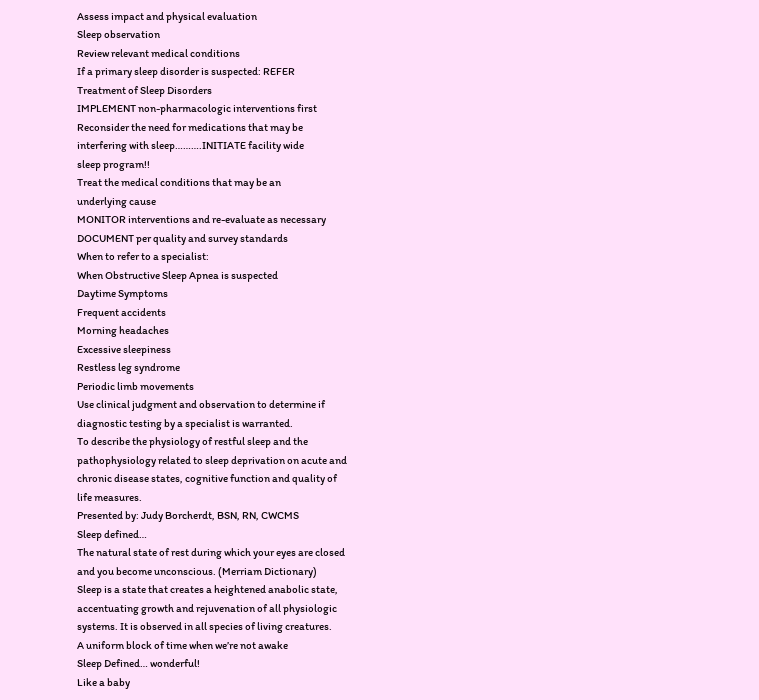Assess impact and physical evaluation
Sleep observation
Review relevant medical conditions
If a primary sleep disorder is suspected: REFER
Treatment of Sleep Disorders
IMPLEMENT non-pharmacologic interventions first
Reconsider the need for medications that may be
interfering with sleep……….INITIATE facility wide
sleep program!!
Treat the medical conditions that may be an
underlying cause
MONITOR interventions and re-evaluate as necessary
DOCUMENT per quality and survey standards
When to refer to a specialist:
When Obstructive Sleep Apnea is suspected
Daytime Symptoms
Frequent accidents
Morning headaches
Excessive sleepiness
Restless leg syndrome
Periodic limb movements
Use clinical judgment and observation to determine if
diagnostic testing by a specialist is warranted.
To describe the physiology of restful sleep and the
pathophysiology related to sleep deprivation on acute and
chronic disease states, cognitive function and quality of
life measures.
Presented by: Judy Borcherdt, BSN, RN, CWCMS
Sleep defined…
The natural state of rest during which your eyes are closed
and you become unconscious. (Merriam Dictionary)
Sleep is a state that creates a heightened anabolic state,
accentuating growth and rejuvenation of all physiologic
systems. It is observed in all species of living creatures.
A uniform block of time when we’re not awake
Sleep Defined… wonderful!
Like a baby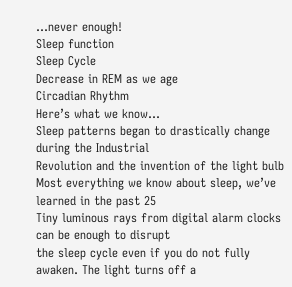…never enough!
Sleep function
Sleep Cycle
Decrease in REM as we age
Circadian Rhythm
Here’s what we know…
Sleep patterns began to drastically change during the Industrial
Revolution and the invention of the light bulb
Most everything we know about sleep, we’ve learned in the past 25
Tiny luminous rays from digital alarm clocks can be enough to disrupt
the sleep cycle even if you do not fully awaken. The light turns off a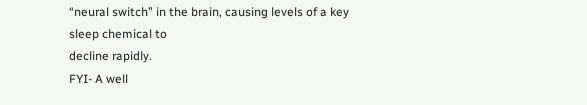“neural switch” in the brain, causing levels of a key sleep chemical to
decline rapidly.
FYI- A well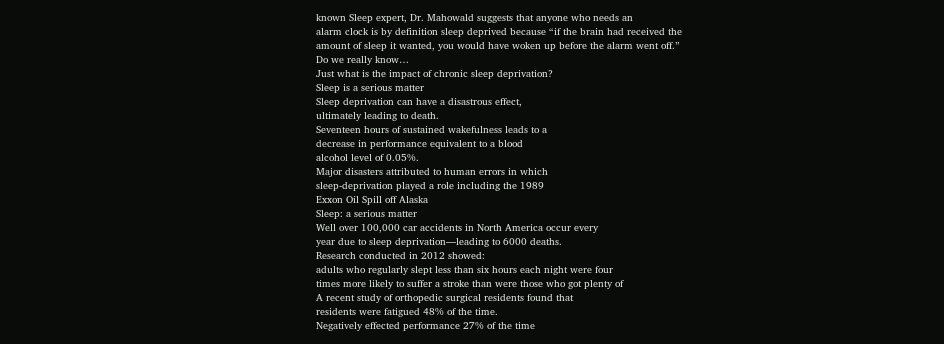known Sleep expert, Dr. Mahowald suggests that anyone who needs an
alarm clock is by definition sleep deprived because “if the brain had received the
amount of sleep it wanted, you would have woken up before the alarm went off.”
Do we really know…
Just what is the impact of chronic sleep deprivation?
Sleep is a serious matter
Sleep deprivation can have a disastrous effect,
ultimately leading to death.
Seventeen hours of sustained wakefulness leads to a
decrease in performance equivalent to a blood
alcohol level of 0.05%.
Major disasters attributed to human errors in which
sleep-deprivation played a role including the 1989
Exxon Oil Spill off Alaska
Sleep: a serious matter
Well over 100,000 car accidents in North America occur every
year due to sleep deprivation—leading to 6000 deaths.
Research conducted in 2012 showed:
adults who regularly slept less than six hours each night were four
times more likely to suffer a stroke than were those who got plenty of
A recent study of orthopedic surgical residents found that
residents were fatigued 48% of the time.
Negatively effected performance 27% of the time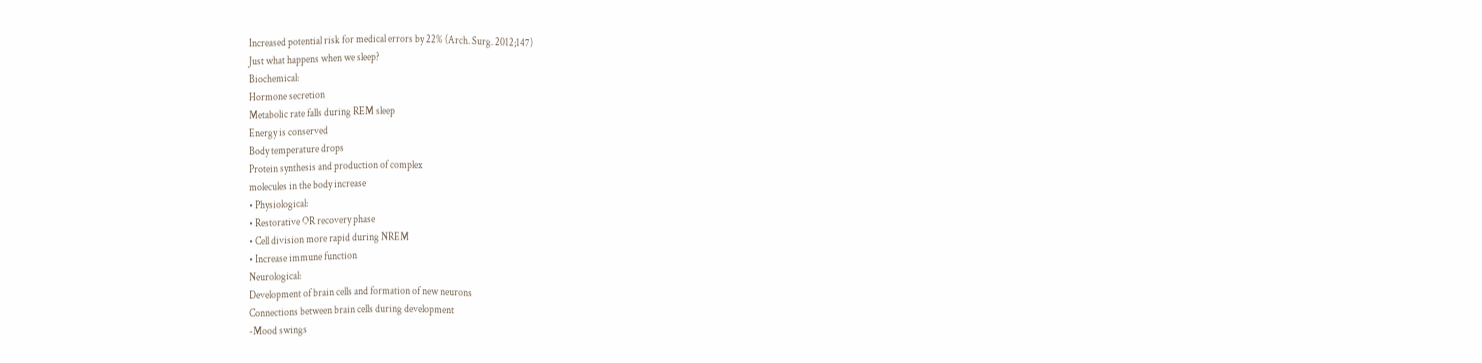Increased potential risk for medical errors by 22% (Arch. Surg. 2012;147)
Just what happens when we sleep?
Biochemical:
Hormone secretion
Metabolic rate falls during REM sleep
Energy is conserved
Body temperature drops
Protein synthesis and production of complex
molecules in the body increase
• Physiological:
• Restorative OR recovery phase
• Cell division more rapid during NREM
• Increase immune function
Neurological:
Development of brain cells and formation of new neurons
Connections between brain cells during development
-Mood swings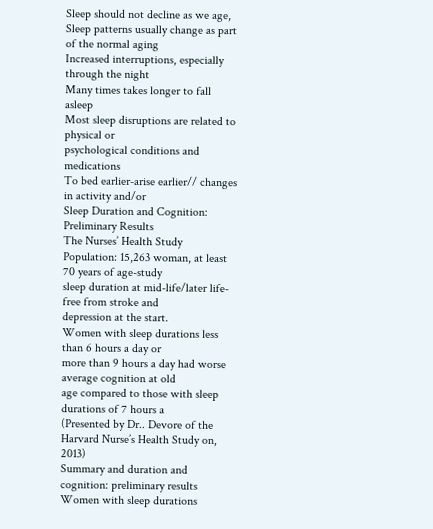Sleep should not decline as we age,
Sleep patterns usually change as part of the normal aging
Increased interruptions, especially through the night
Many times takes longer to fall asleep
Most sleep disruptions are related to physical or
psychological conditions and medications
To bed earlier-arise earlier// changes in activity and/or
Sleep Duration and Cognition:
Preliminary Results
The Nurses’ Health Study
Population: 15,263 woman, at least 70 years of age-study
sleep duration at mid-life/later life- free from stroke and
depression at the start.
Women with sleep durations less than 6 hours a day or
more than 9 hours a day had worse average cognition at old
age compared to those with sleep durations of 7 hours a
(Presented by Dr.. Devore of the Harvard Nurse’s Health Study on, 2013)
Summary and duration and
cognition: preliminary results
Women with sleep durations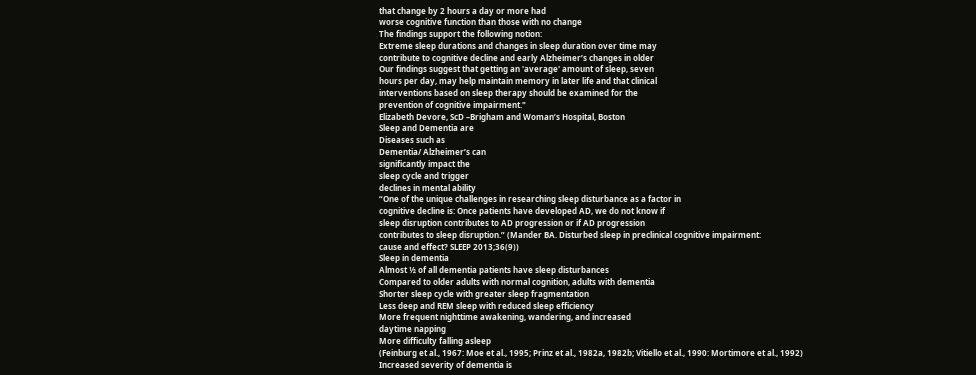that change by 2 hours a day or more had
worse cognitive function than those with no change
The findings support the following notion:
Extreme sleep durations and changes in sleep duration over time may
contribute to cognitive decline and early Alzheimer’s changes in older
Our findings suggest that getting an 'average' amount of sleep, seven
hours per day, may help maintain memory in later life and that clinical
interventions based on sleep therapy should be examined for the
prevention of cognitive impairment."
Elizabeth Devore, ScD –Brigham and Woman’s Hospital, Boston
Sleep and Dementia are
Diseases such as
Dementia/ Alzheimer’s can
significantly impact the
sleep cycle and trigger
declines in mental ability
“One of the unique challenges in researching sleep disturbance as a factor in
cognitive decline is: Once patients have developed AD, we do not know if
sleep disruption contributes to AD progression or if AD progression
contributes to sleep disruption.” (Mander BA. Disturbed sleep in preclinical cognitive impairment:
cause and effect? SLEEP 2013;36(9))
Sleep in dementia
Almost ½ of all dementia patients have sleep disturbances
Compared to older adults with normal cognition, adults with dementia
Shorter sleep cycle with greater sleep fragmentation
Less deep and REM sleep with reduced sleep efficiency
More frequent nighttime awakening, wandering, and increased
daytime napping
More difficulty falling asleep
(Feinburg et al., 1967: Moe et al., 1995; Prinz et al., 1982a, 1982b; Vitiello et al., 1990: Mortimore et al., 1992)
Increased severity of dementia is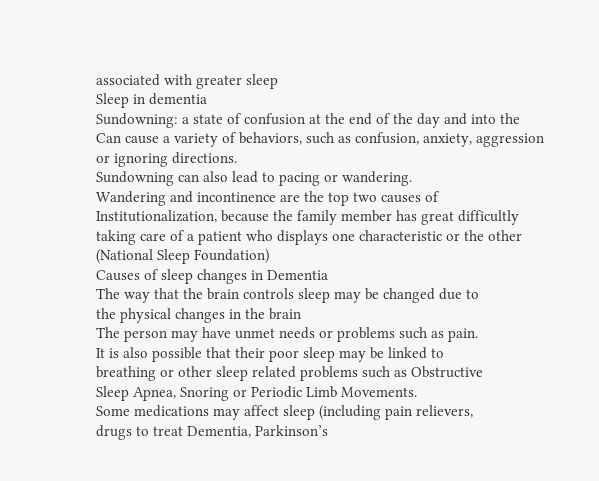associated with greater sleep
Sleep in dementia
Sundowning: a state of confusion at the end of the day and into the
Can cause a variety of behaviors, such as confusion, anxiety, aggression
or ignoring directions.
Sundowning can also lead to pacing or wandering.
Wandering and incontinence are the top two causes of
Institutionalization, because the family member has great difficultly
taking care of a patient who displays one characteristic or the other
(National Sleep Foundation)
Causes of sleep changes in Dementia
The way that the brain controls sleep may be changed due to
the physical changes in the brain
The person may have unmet needs or problems such as pain.
It is also possible that their poor sleep may be linked to
breathing or other sleep related problems such as Obstructive
Sleep Apnea, Snoring or Periodic Limb Movements.
Some medications may affect sleep (including pain relievers,
drugs to treat Dementia, Parkinson’s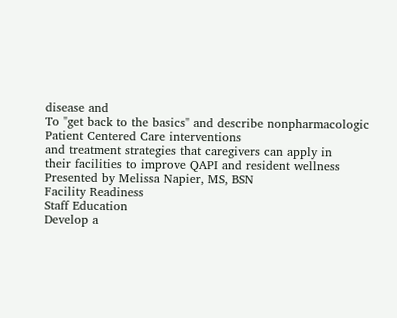disease and
To "get back to the basics" and describe nonpharmacologic Patient Centered Care interventions
and treatment strategies that caregivers can apply in
their facilities to improve QAPI and resident wellness
Presented by Melissa Napier, MS, BSN
Facility Readiness
Staff Education
Develop a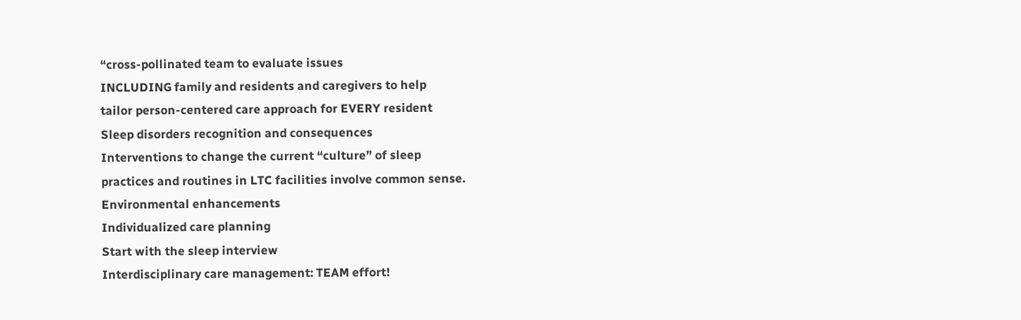“cross-pollinated team to evaluate issues
INCLUDING family and residents and caregivers to help
tailor person-centered care approach for EVERY resident
Sleep disorders recognition and consequences
Interventions to change the current “culture” of sleep
practices and routines in LTC facilities involve common sense.
Environmental enhancements
Individualized care planning
Start with the sleep interview
Interdisciplinary care management: TEAM effort!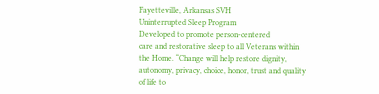Fayetteville, Arkansas SVH
Uninterrupted Sleep Program
Developed to promote person-centered
care and restorative sleep to all Veterans within
the Home. “Change will help restore dignity,
autonomy, privacy, choice, honor, trust and quality
of life to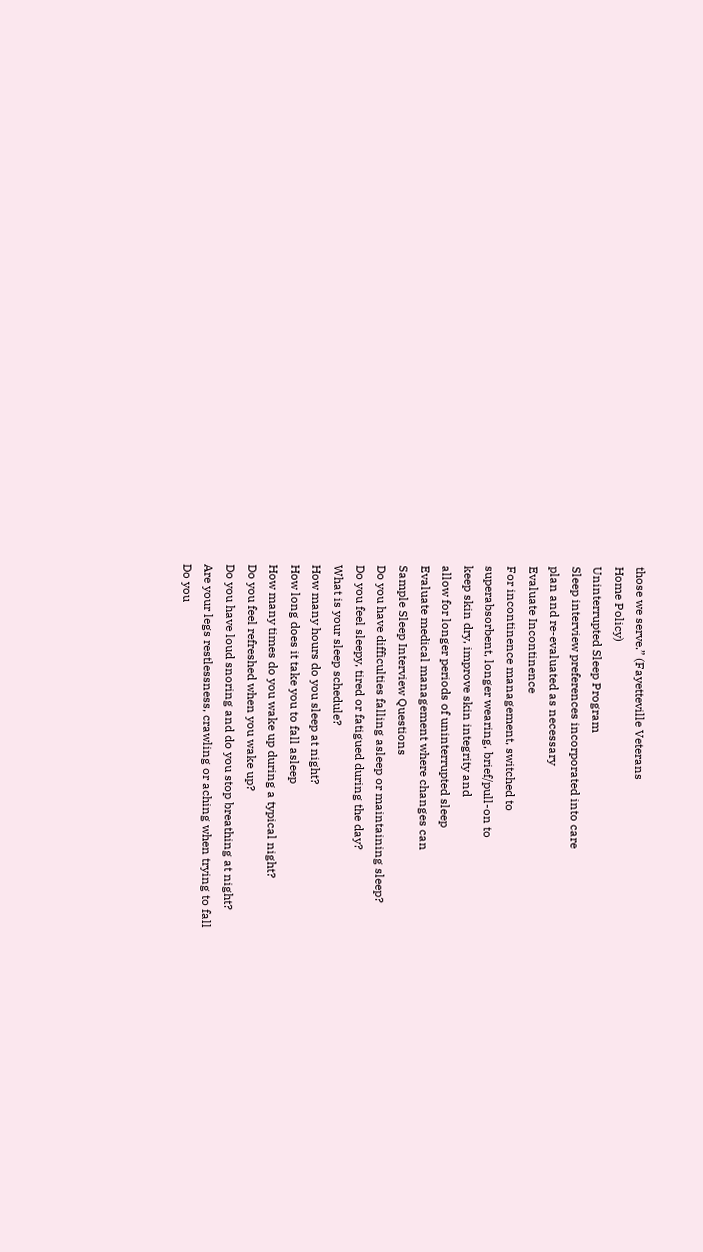those we serve.” (Fayetteville Veterans
Home Policy)
Uninterrupted Sleep Program
Sleep interview preferences incorporated into care
plan and re-evaluated as necessary
Evaluate Incontinence
For incontinence management, switched to
superabsorbent, longer wearing, brief/pull-on to
keep skin dry, improve skin integrity and
allow for longer periods of uninterrupted sleep
Evaluate medical management where changes can
Sample Sleep Interview Questions
Do you have difficulties falling asleep or maintaining sleep?
Do you feel sleepy, tired or fatigued during the day?
What is your sleep schedule?
How many hours do you sleep at night?
How long does it take you to fall asleep
How many times do you wake up during a typical night?
Do you feel refreshed when you wake up?
Do you have loud snoring and do you stop breathing at night?
Are your legs restlessness, crawling or aching when trying to fall
Do you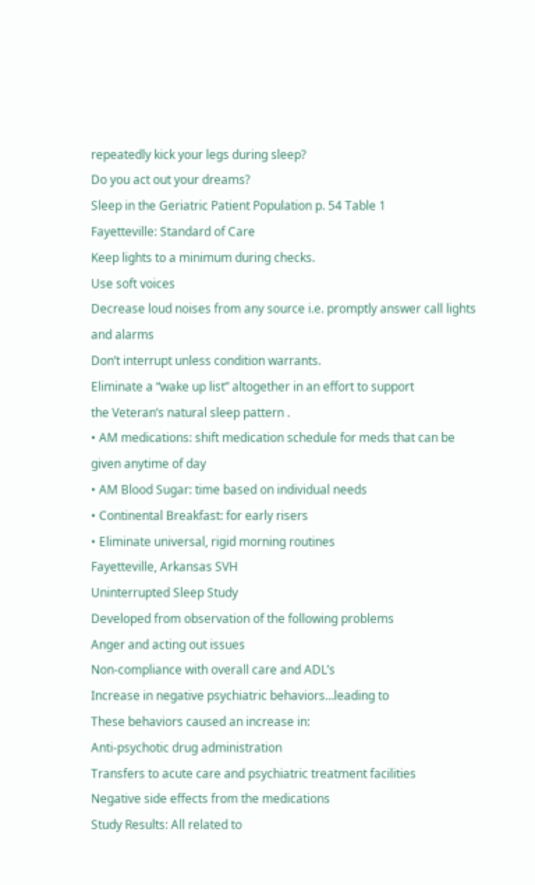repeatedly kick your legs during sleep?
Do you act out your dreams?
Sleep in the Geriatric Patient Population p. 54 Table 1
Fayetteville: Standard of Care
Keep lights to a minimum during checks.
Use soft voices
Decrease loud noises from any source i.e. promptly answer call lights
and alarms
Don’t interrupt unless condition warrants.
Eliminate a “wake up list” altogether in an effort to support
the Veteran’s natural sleep pattern .
• AM medications: shift medication schedule for meds that can be
given anytime of day
• AM Blood Sugar: time based on individual needs
• Continental Breakfast: for early risers
• Eliminate universal, rigid morning routines
Fayetteville, Arkansas SVH
Uninterrupted Sleep Study
Developed from observation of the following problems
Anger and acting out issues
Non-compliance with overall care and ADL’s
Increase in negative psychiatric behaviors…leading to
These behaviors caused an increase in:
Anti-psychotic drug administration
Transfers to acute care and psychiatric treatment facilities
Negative side effects from the medications
Study Results: All related to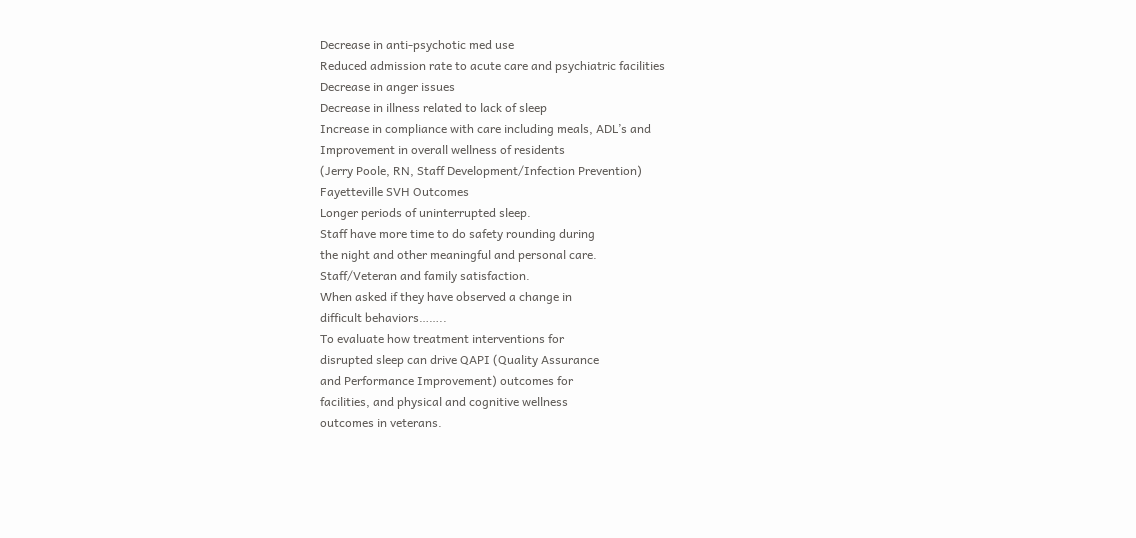Decrease in anti-psychotic med use
Reduced admission rate to acute care and psychiatric facilities
Decrease in anger issues
Decrease in illness related to lack of sleep
Increase in compliance with care including meals, ADL’s and
Improvement in overall wellness of residents
(Jerry Poole, RN, Staff Development/Infection Prevention)
Fayetteville SVH Outcomes
Longer periods of uninterrupted sleep.
Staff have more time to do safety rounding during
the night and other meaningful and personal care.
Staff/Veteran and family satisfaction.
When asked if they have observed a change in
difficult behaviors……..
To evaluate how treatment interventions for
disrupted sleep can drive QAPI (Quality Assurance
and Performance Improvement) outcomes for
facilities, and physical and cognitive wellness
outcomes in veterans.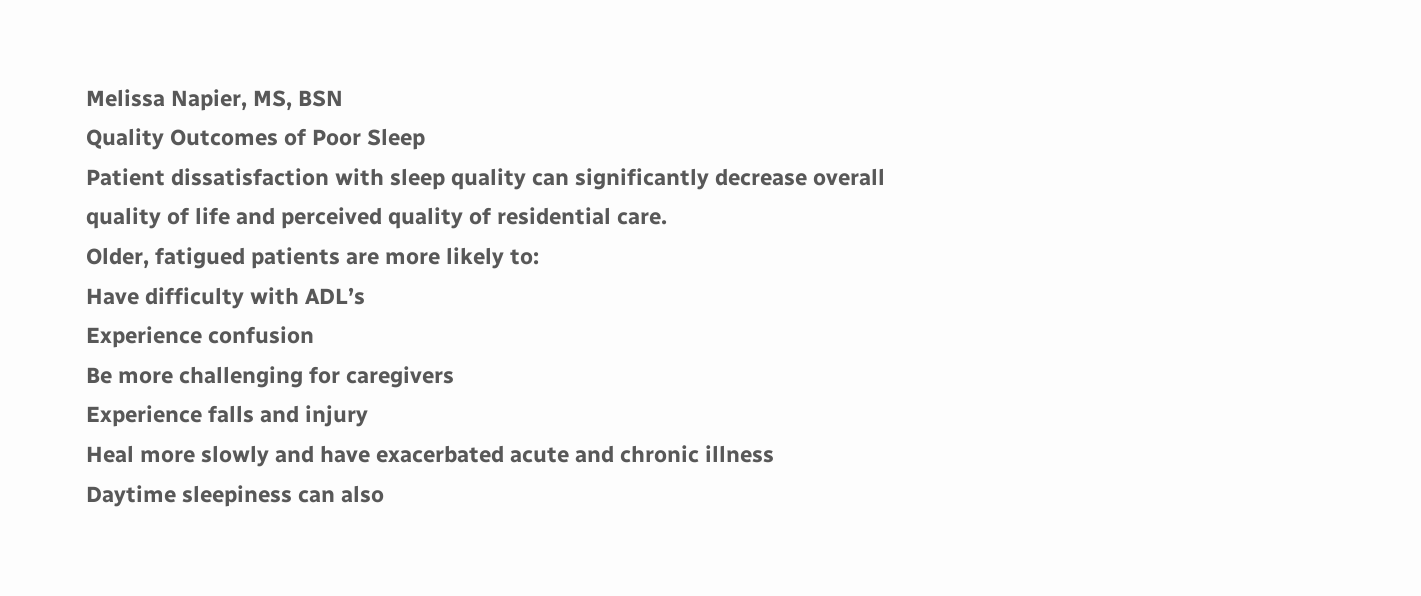Melissa Napier, MS, BSN
Quality Outcomes of Poor Sleep
Patient dissatisfaction with sleep quality can significantly decrease overall
quality of life and perceived quality of residential care.
Older, fatigued patients are more likely to:
Have difficulty with ADL’s
Experience confusion
Be more challenging for caregivers
Experience falls and injury
Heal more slowly and have exacerbated acute and chronic illness
Daytime sleepiness can also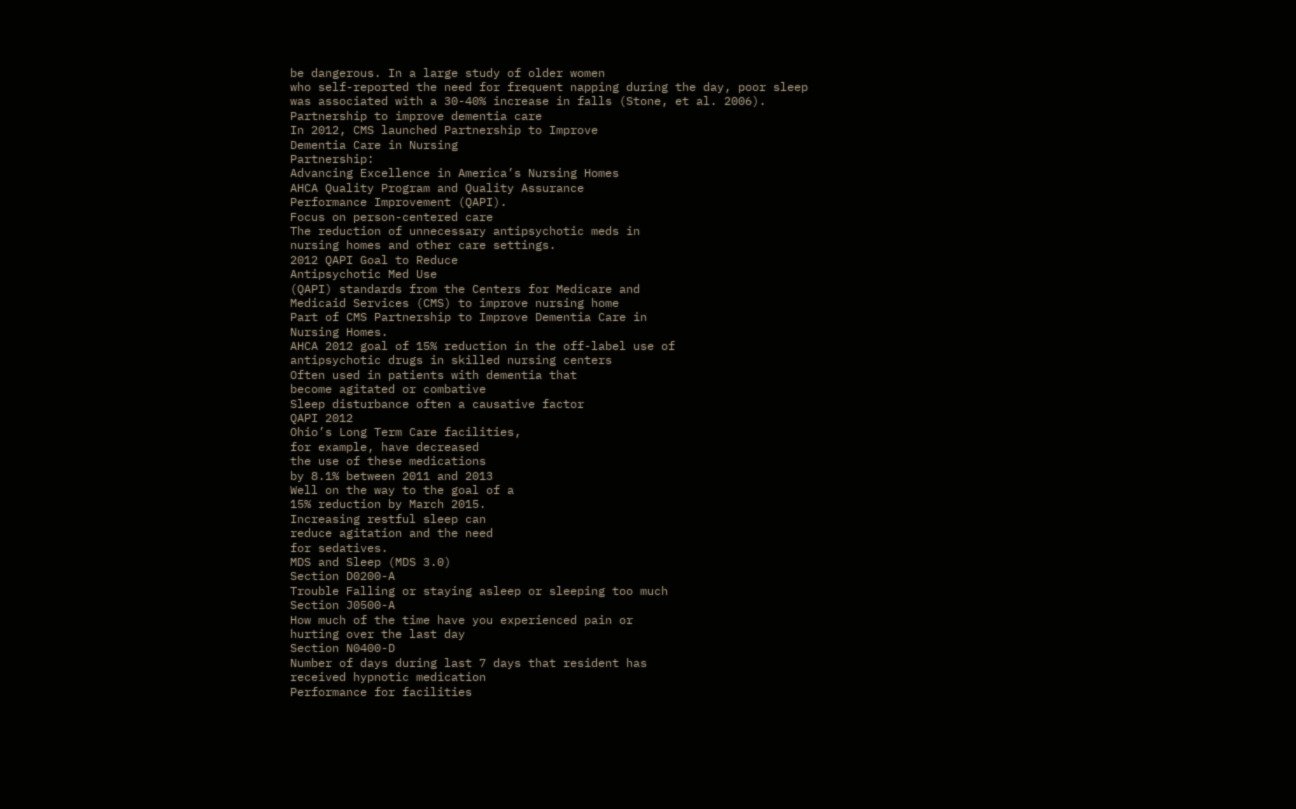be dangerous. In a large study of older women
who self-reported the need for frequent napping during the day, poor sleep
was associated with a 30-40% increase in falls (Stone, et al. 2006).
Partnership to improve dementia care
In 2012, CMS launched Partnership to Improve
Dementia Care in Nursing
Partnership:
Advancing Excellence in America’s Nursing Homes
AHCA Quality Program and Quality Assurance
Performance Improvement (QAPI).
Focus on person-centered care
The reduction of unnecessary antipsychotic meds in
nursing homes and other care settings.
2012 QAPI Goal to Reduce
Antipsychotic Med Use
(QAPI) standards from the Centers for Medicare and
Medicaid Services (CMS) to improve nursing home
Part of CMS Partnership to Improve Dementia Care in
Nursing Homes.
AHCA 2012 goal of 15% reduction in the off-label use of
antipsychotic drugs in skilled nursing centers
Often used in patients with dementia that
become agitated or combative
Sleep disturbance often a causative factor
QAPI 2012
Ohio’s Long Term Care facilities,
for example, have decreased
the use of these medications
by 8.1% between 2011 and 2013
Well on the way to the goal of a
15% reduction by March 2015.
Increasing restful sleep can
reduce agitation and the need
for sedatives.
MDS and Sleep (MDS 3.0)
Section D0200-A
Trouble Falling or staying asleep or sleeping too much
Section J0500-A
How much of the time have you experienced pain or
hurting over the last day
Section N0400-D
Number of days during last 7 days that resident has
received hypnotic medication
Performance for facilities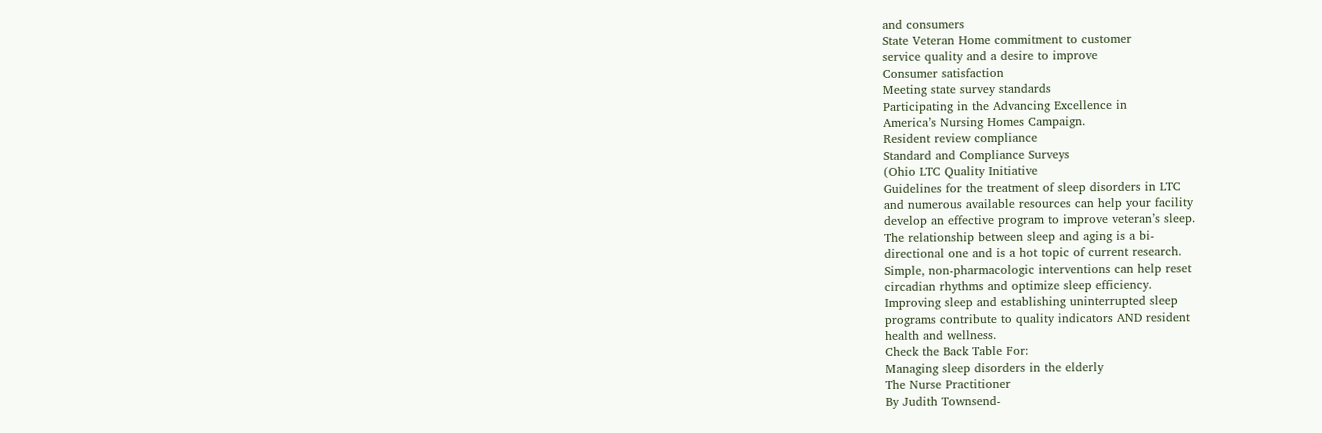and consumers
State Veteran Home commitment to customer
service quality and a desire to improve
Consumer satisfaction
Meeting state survey standards
Participating in the Advancing Excellence in
America’s Nursing Homes Campaign.
Resident review compliance
Standard and Compliance Surveys
(Ohio LTC Quality Initiative
Guidelines for the treatment of sleep disorders in LTC
and numerous available resources can help your facility
develop an effective program to improve veteran’s sleep.
The relationship between sleep and aging is a bi-
directional one and is a hot topic of current research.
Simple, non-pharmacologic interventions can help reset
circadian rhythms and optimize sleep efficiency.
Improving sleep and establishing uninterrupted sleep
programs contribute to quality indicators AND resident
health and wellness.
Check the Back Table For:
Managing sleep disorders in the elderly
The Nurse Practitioner
By Judith Townsend-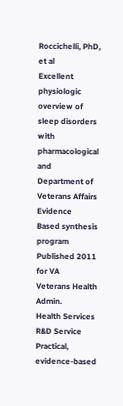Roccichelli, PhD, et al
Excellent physiologic
overview of sleep disorders
with pharmacological and
Department of Veterans Affairs Evidence
Based synthesis program
Published 2011 for VA
Veterans Health Admin.
Health Services R&D Service
Practical, evidence-based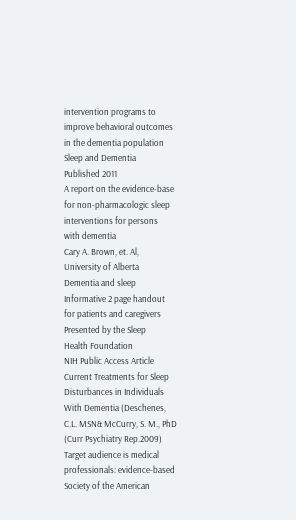intervention programs to
improve behavioral outcomes
in the dementia population
Sleep and Dementia
Published 2011
A report on the evidence-base
for non-pharmacologic sleep
interventions for persons
with dementia
Cary A. Brown, et. Al,
University of Alberta
Dementia and sleep
Informative 2 page handout
for patients and caregivers
Presented by the Sleep
Health Foundation
NIH Public Access Article
Current Treatments for Sleep
Disturbances in Individuals
With Dementia (Deschenes,
C.L. MSN& McCurry, S. M., PhD
(Curr Psychiatry Rep.2009)
Target audience is medical
professionals: evidence-based
Society of the American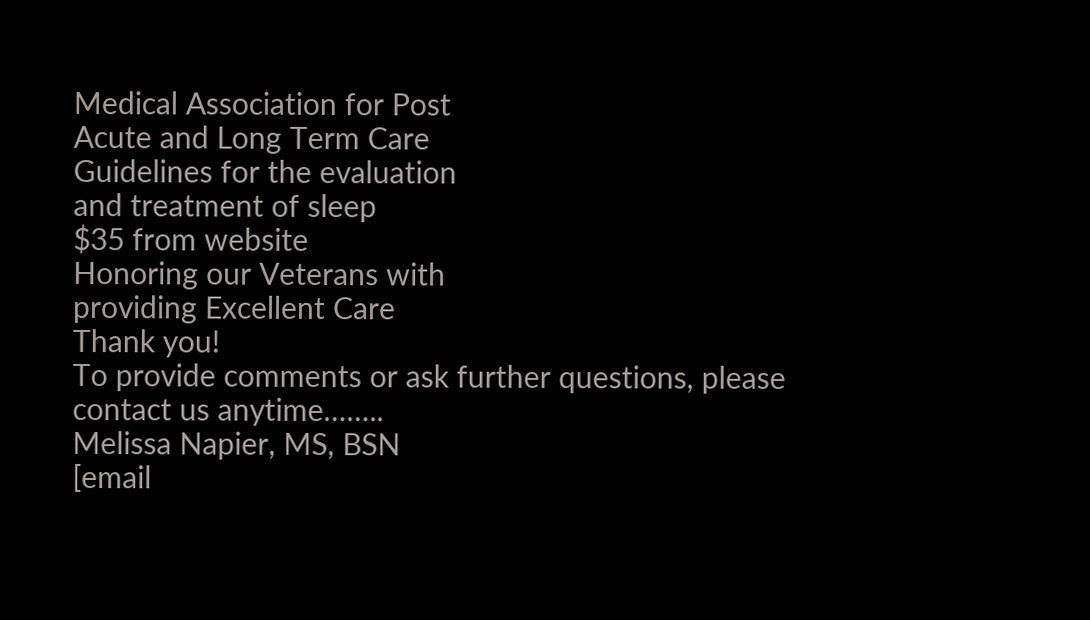Medical Association for Post
Acute and Long Term Care
Guidelines for the evaluation
and treatment of sleep
$35 from website
Honoring our Veterans with
providing Excellent Care
Thank you!
To provide comments or ask further questions, please
contact us anytime……..
Melissa Napier, MS, BSN
[email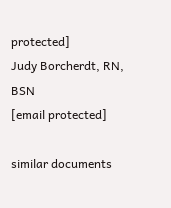protected]
Judy Borcherdt, RN, BSN
[email protected]

similar documents